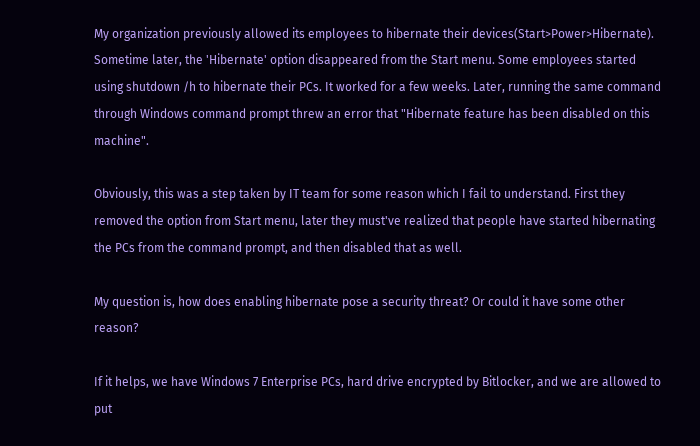My organization previously allowed its employees to hibernate their devices(Start>Power>Hibernate). Sometime later, the 'Hibernate' option disappeared from the Start menu. Some employees started using shutdown /h to hibernate their PCs. It worked for a few weeks. Later, running the same command through Windows command prompt threw an error that "Hibernate feature has been disabled on this machine".

Obviously, this was a step taken by IT team for some reason which I fail to understand. First they removed the option from Start menu, later they must've realized that people have started hibernating the PCs from the command prompt, and then disabled that as well.

My question is, how does enabling hibernate pose a security threat? Or could it have some other reason?

If it helps, we have Windows 7 Enterprise PCs, hard drive encrypted by Bitlocker, and we are allowed to put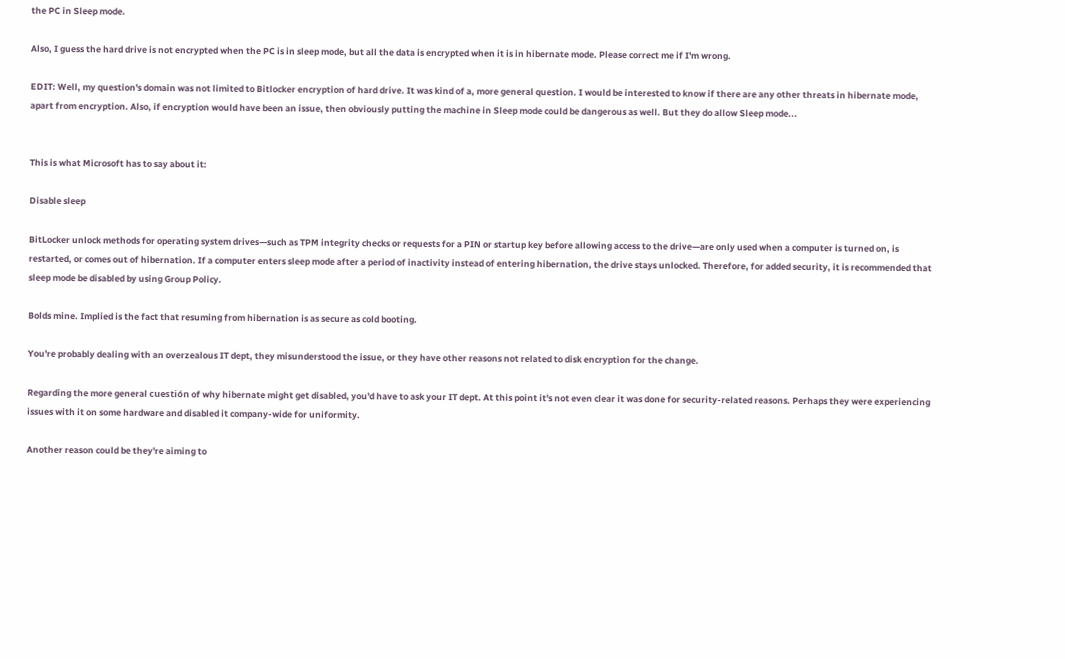the PC in Sleep mode.

Also, I guess the hard drive is not encrypted when the PC is in sleep mode, but all the data is encrypted when it is in hibernate mode. Please correct me if I'm wrong.

EDIT: Well, my question's domain was not limited to Bitlocker encryption of hard drive. It was kind of a, more general question. I would be interested to know if there are any other threats in hibernate mode, apart from encryption. Also, if encryption would have been an issue, then obviously putting the machine in Sleep mode could be dangerous as well. But they do allow Sleep mode...


This is what Microsoft has to say about it:

Disable sleep

BitLocker unlock methods for operating system drives—such as TPM integrity checks or requests for a PIN or startup key before allowing access to the drive—are only used when a computer is turned on, is restarted, or comes out of hibernation. If a computer enters sleep mode after a period of inactivity instead of entering hibernation, the drive stays unlocked. Therefore, for added security, it is recommended that sleep mode be disabled by using Group Policy.

Bolds mine. Implied is the fact that resuming from hibernation is as secure as cold booting.

You're probably dealing with an overzealous IT dept, they misunderstood the issue, or they have other reasons not related to disk encryption for the change.

Regarding the more general cuestión of why hibernate might get disabled, you'd have to ask your IT dept. At this point it's not even clear it was done for security-related reasons. Perhaps they were experiencing issues with it on some hardware and disabled it company-wide for uniformity.

Another reason could be they're aiming to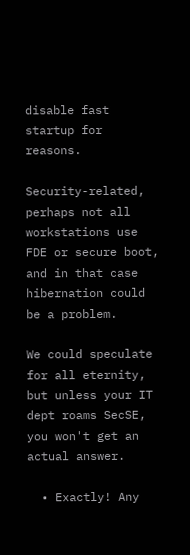disable fast startup for reasons.

Security-related, perhaps not all workstations use FDE or secure boot, and in that case hibernation could be a problem.

We could speculate for all eternity, but unless your IT dept roams SecSE, you won't get an actual answer.

  • Exactly! Any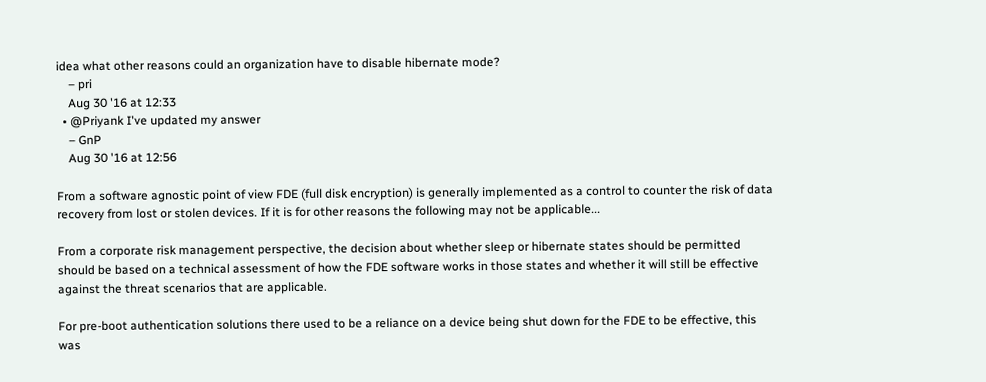idea what other reasons could an organization have to disable hibernate mode?
    – pri
    Aug 30 '16 at 12:33
  • @Priyank I've updated my answer
    – GnP
    Aug 30 '16 at 12:56

From a software agnostic point of view FDE (full disk encryption) is generally implemented as a control to counter the risk of data recovery from lost or stolen devices. If it is for other reasons the following may not be applicable...

From a corporate risk management perspective, the decision about whether sleep or hibernate states should be permitted should be based on a technical assessment of how the FDE software works in those states and whether it will still be effective against the threat scenarios that are applicable.

For pre-boot authentication solutions there used to be a reliance on a device being shut down for the FDE to be effective, this was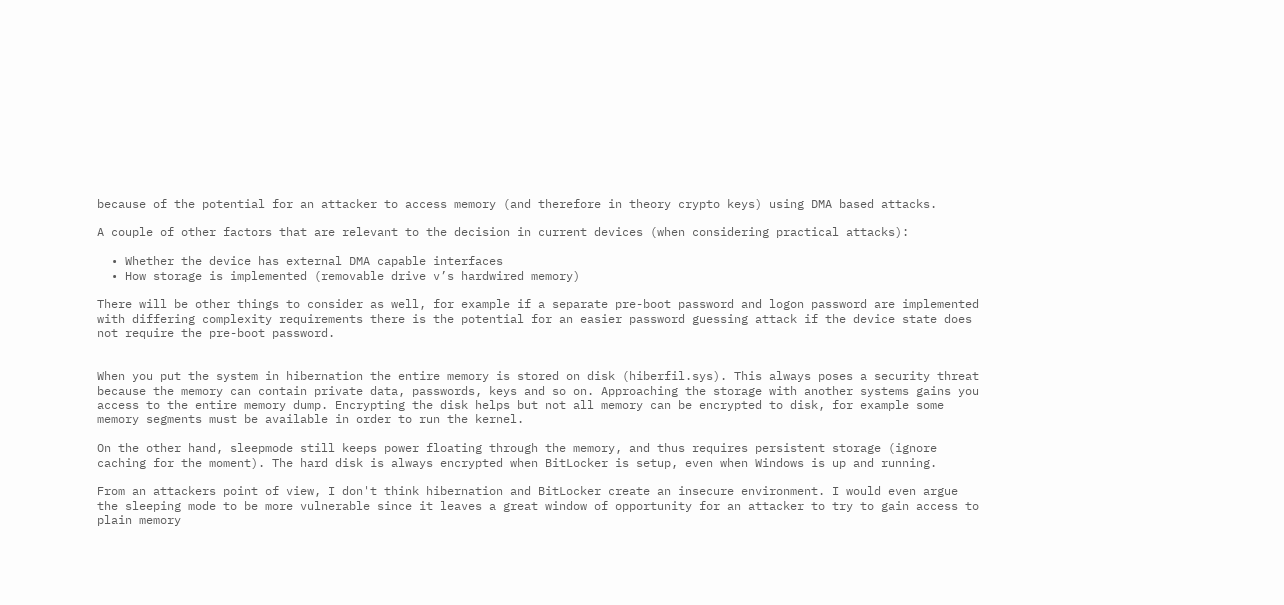because of the potential for an attacker to access memory (and therefore in theory crypto keys) using DMA based attacks.

A couple of other factors that are relevant to the decision in current devices (when considering practical attacks):

  • Whether the device has external DMA capable interfaces
  • How storage is implemented (removable drive v’s hardwired memory)

There will be other things to consider as well, for example if a separate pre-boot password and logon password are implemented with differing complexity requirements there is the potential for an easier password guessing attack if the device state does not require the pre-boot password.


When you put the system in hibernation the entire memory is stored on disk (hiberfil.sys). This always poses a security threat because the memory can contain private data, passwords, keys and so on. Approaching the storage with another systems gains you access to the entire memory dump. Encrypting the disk helps but not all memory can be encrypted to disk, for example some memory segments must be available in order to run the kernel.

On the other hand, sleepmode still keeps power floating through the memory, and thus requires persistent storage (ignore caching for the moment). The hard disk is always encrypted when BitLocker is setup, even when Windows is up and running.

From an attackers point of view, I don't think hibernation and BitLocker create an insecure environment. I would even argue the sleeping mode to be more vulnerable since it leaves a great window of opportunity for an attacker to try to gain access to plain memory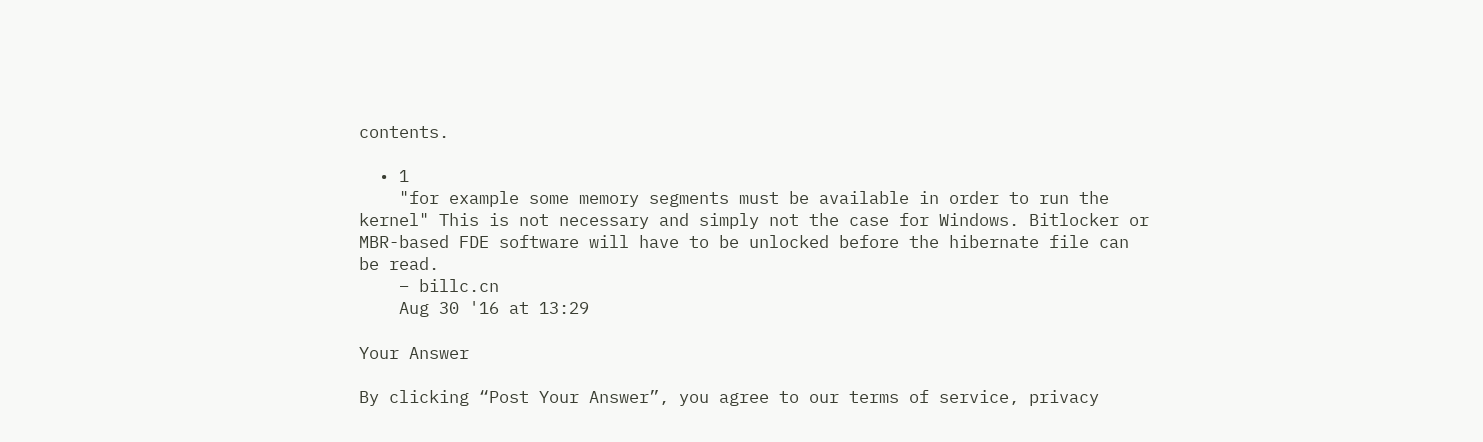contents.

  • 1
    "for example some memory segments must be available in order to run the kernel" This is not necessary and simply not the case for Windows. Bitlocker or MBR-based FDE software will have to be unlocked before the hibernate file can be read.
    – billc.cn
    Aug 30 '16 at 13:29

Your Answer

By clicking “Post Your Answer”, you agree to our terms of service, privacy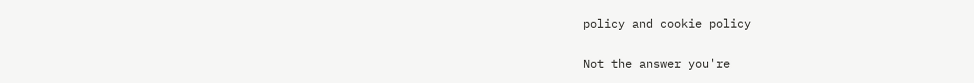policy and cookie policy

Not the answer you're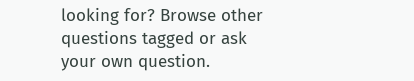looking for? Browse other questions tagged or ask your own question.